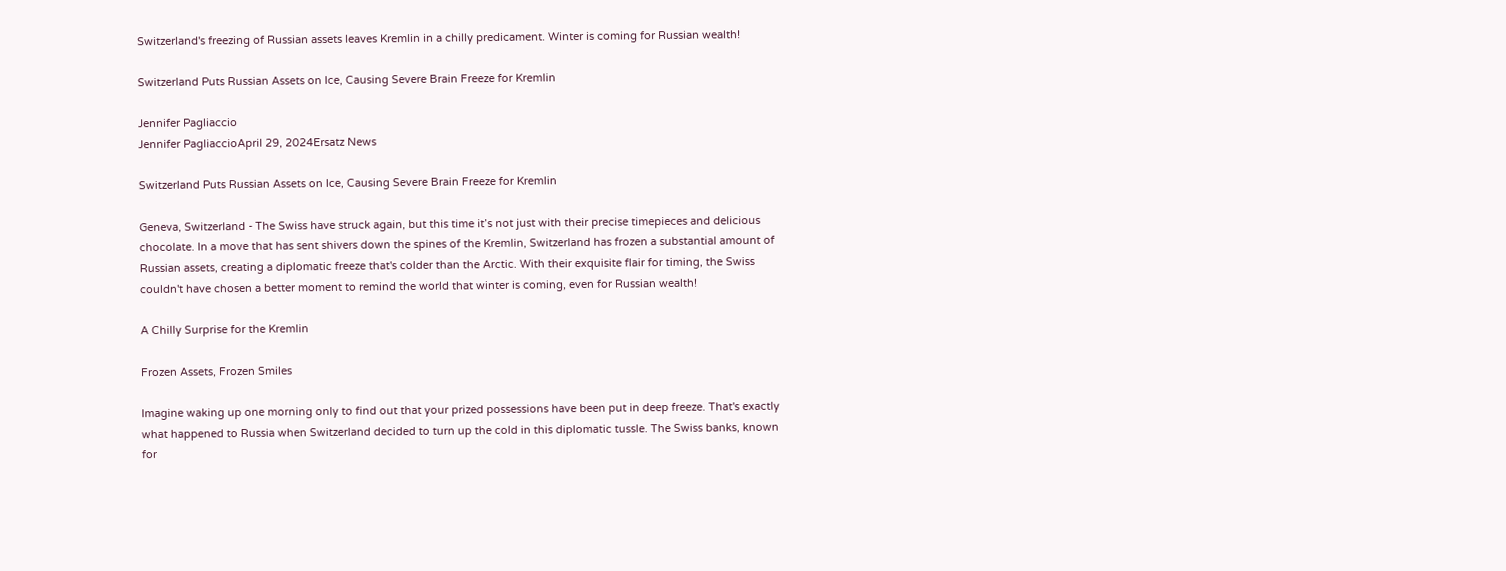Switzerland's freezing of Russian assets leaves Kremlin in a chilly predicament. Winter is coming for Russian wealth!

Switzerland Puts Russian Assets on Ice, Causing Severe Brain Freeze for Kremlin

Jennifer Pagliaccio
Jennifer PagliaccioApril 29, 2024Ersatz News

Switzerland Puts Russian Assets on Ice, Causing Severe Brain Freeze for Kremlin

Geneva, Switzerland - The Swiss have struck again, but this time it’s not just with their precise timepieces and delicious chocolate. In a move that has sent shivers down the spines of the Kremlin, Switzerland has frozen a substantial amount of Russian assets, creating a diplomatic freeze that's colder than the Arctic. With their exquisite flair for timing, the Swiss couldn't have chosen a better moment to remind the world that winter is coming, even for Russian wealth!

A Chilly Surprise for the Kremlin

Frozen Assets, Frozen Smiles

Imagine waking up one morning only to find out that your prized possessions have been put in deep freeze. That's exactly what happened to Russia when Switzerland decided to turn up the cold in this diplomatic tussle. The Swiss banks, known for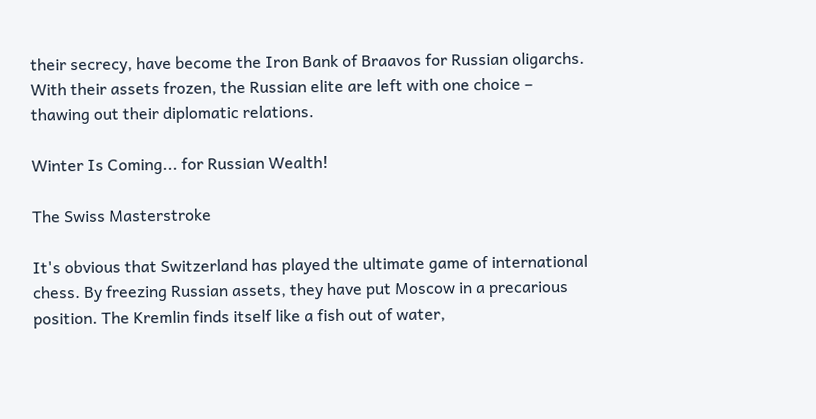their secrecy, have become the Iron Bank of Braavos for Russian oligarchs. With their assets frozen, the Russian elite are left with one choice – thawing out their diplomatic relations.

Winter Is Coming... for Russian Wealth!

The Swiss Masterstroke

It's obvious that Switzerland has played the ultimate game of international chess. By freezing Russian assets, they have put Moscow in a precarious position. The Kremlin finds itself like a fish out of water,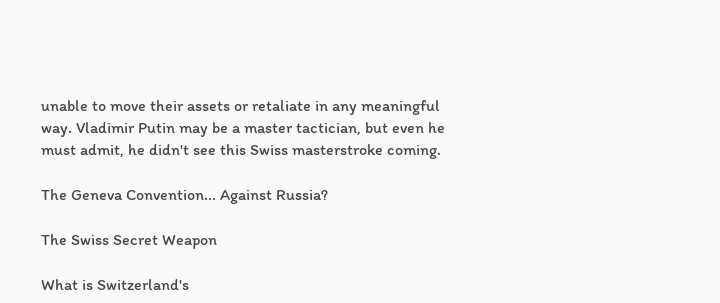unable to move their assets or retaliate in any meaningful way. Vladimir Putin may be a master tactician, but even he must admit, he didn't see this Swiss masterstroke coming.

The Geneva Convention... Against Russia?

The Swiss Secret Weapon

What is Switzerland's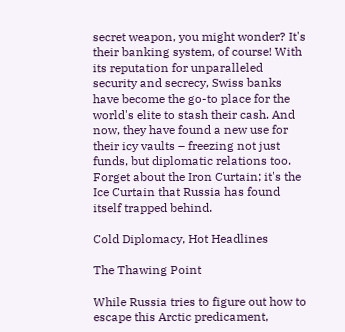secret weapon, you might wonder? It's their banking system, of course! With its reputation for unparalleled security and secrecy, Swiss banks have become the go-to place for the world's elite to stash their cash. And now, they have found a new use for their icy vaults – freezing not just funds, but diplomatic relations too. Forget about the Iron Curtain; it's the Ice Curtain that Russia has found itself trapped behind.

Cold Diplomacy, Hot Headlines

The Thawing Point

While Russia tries to figure out how to escape this Arctic predicament,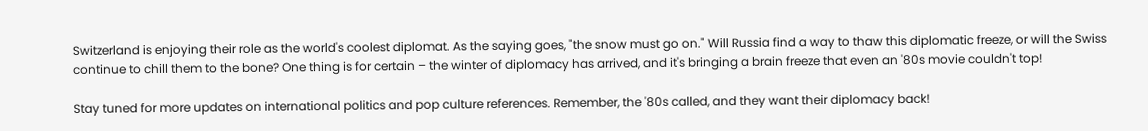Switzerland is enjoying their role as the world's coolest diplomat. As the saying goes, "the snow must go on." Will Russia find a way to thaw this diplomatic freeze, or will the Swiss continue to chill them to the bone? One thing is for certain – the winter of diplomacy has arrived, and it's bringing a brain freeze that even an '80s movie couldn't top!

Stay tuned for more updates on international politics and pop culture references. Remember, the '80s called, and they want their diplomacy back!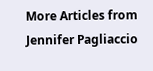More Articles from Jennifer Pagliaccio